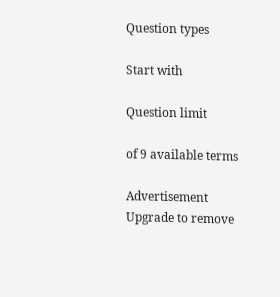Question types

Start with

Question limit

of 9 available terms

Advertisement Upgrade to remove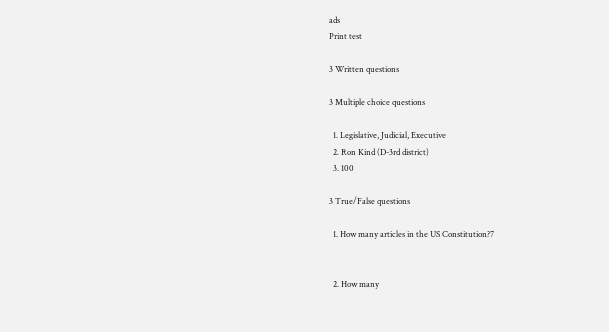ads
Print test

3 Written questions

3 Multiple choice questions

  1. Legislative, Judicial, Executive
  2. Ron Kind (D-3rd district)
  3. 100

3 True/False questions

  1. How many articles in the US Constitution?7


  2. How many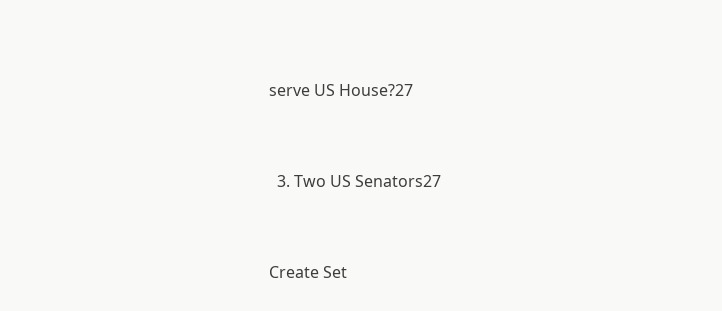serve US House?27


  3. Two US Senators27


Create Set